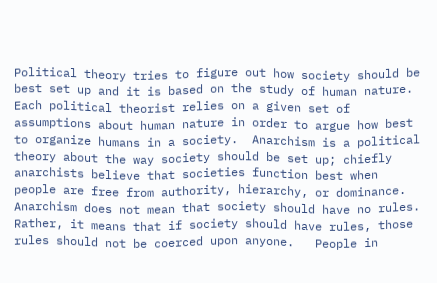Political theory tries to figure out how society should be best set up and it is based on the study of human nature.  Each political theorist relies on a given set of assumptions about human nature in order to argue how best to organize humans in a society.  Anarchism is a political theory about the way society should be set up; chiefly anarchists believe that societies function best when people are free from authority, hierarchy, or dominance. Anarchism does not mean that society should have no rules.  Rather, it means that if society should have rules, those rules should not be coerced upon anyone.   People in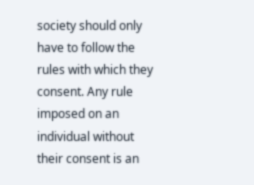society should only have to follow the rules with which they consent. Any rule imposed on an individual without their consent is an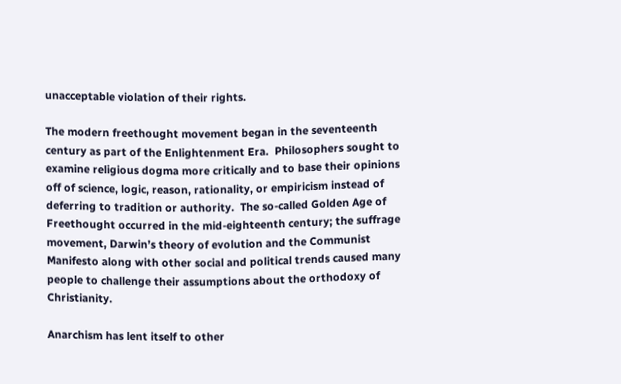unacceptable violation of their rights.

The modern freethought movement began in the seventeenth century as part of the Enlightenment Era.  Philosophers sought to examine religious dogma more critically and to base their opinions off of science, logic, reason, rationality, or empiricism instead of deferring to tradition or authority.  The so-called Golden Age of Freethought occurred in the mid-eighteenth century; the suffrage movement, Darwin’s theory of evolution and the Communist Manifesto along with other social and political trends caused many people to challenge their assumptions about the orthodoxy of Christianity.

Anarchism has lent itself to other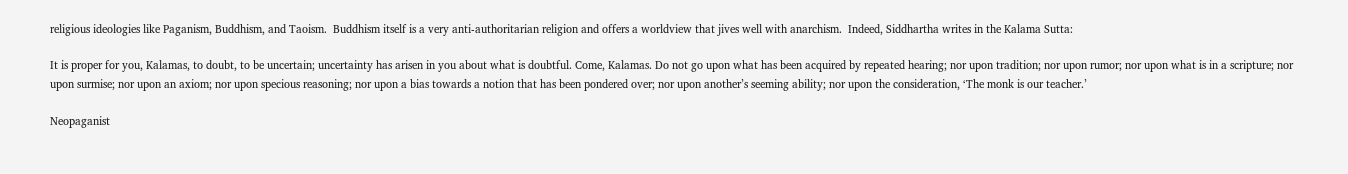religious ideologies like Paganism, Buddhism, and Taoism.  Buddhism itself is a very anti-authoritarian religion and offers a worldview that jives well with anarchism.  Indeed, Siddhartha writes in the Kalama Sutta:

It is proper for you, Kalamas, to doubt, to be uncertain; uncertainty has arisen in you about what is doubtful. Come, Kalamas. Do not go upon what has been acquired by repeated hearing; nor upon tradition; nor upon rumor; nor upon what is in a scripture; nor upon surmise; nor upon an axiom; nor upon specious reasoning; nor upon a bias towards a notion that has been pondered over; nor upon another’s seeming ability; nor upon the consideration, ‘The monk is our teacher.’

Neopaganist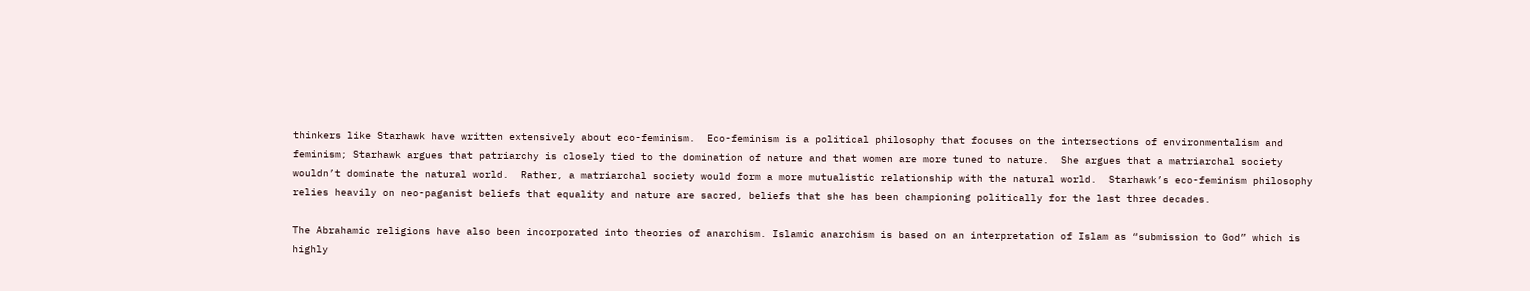thinkers like Starhawk have written extensively about eco-feminism.  Eco-feminism is a political philosophy that focuses on the intersections of environmentalism and feminism; Starhawk argues that patriarchy is closely tied to the domination of nature and that women are more tuned to nature.  She argues that a matriarchal society wouldn’t dominate the natural world.  Rather, a matriarchal society would form a more mutualistic relationship with the natural world.  Starhawk’s eco-feminism philosophy relies heavily on neo-paganist beliefs that equality and nature are sacred, beliefs that she has been championing politically for the last three decades.

The Abrahamic religions have also been incorporated into theories of anarchism. Islamic anarchism is based on an interpretation of Islam as “submission to God” which is highly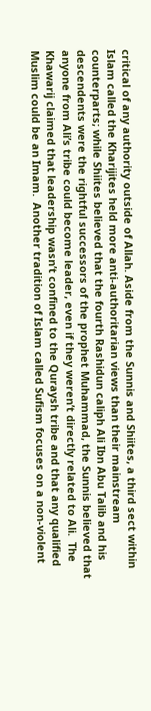critical of any authority outside of Allah. Aside from the Sunnis and Shiites, a third sect within Islam called the Kharijites held more anti-authoritarian views than their mainstream counterparts; while Shiites believed that the fourth Rashidun caliph Ali Ibn Abu Talib and his descendents were the rightful successors of the prophet Muhammad, the Sunnis believed that anyone from Ali’s tribe could become leader, even if they weren’t directly related to Ali.  The Khawarij claimed that leadership wasn’t confined to the Quraysh tribe and that any qualified Muslim could be an Imam.  Another tradition of Islam called Sufism focuses on a non-violent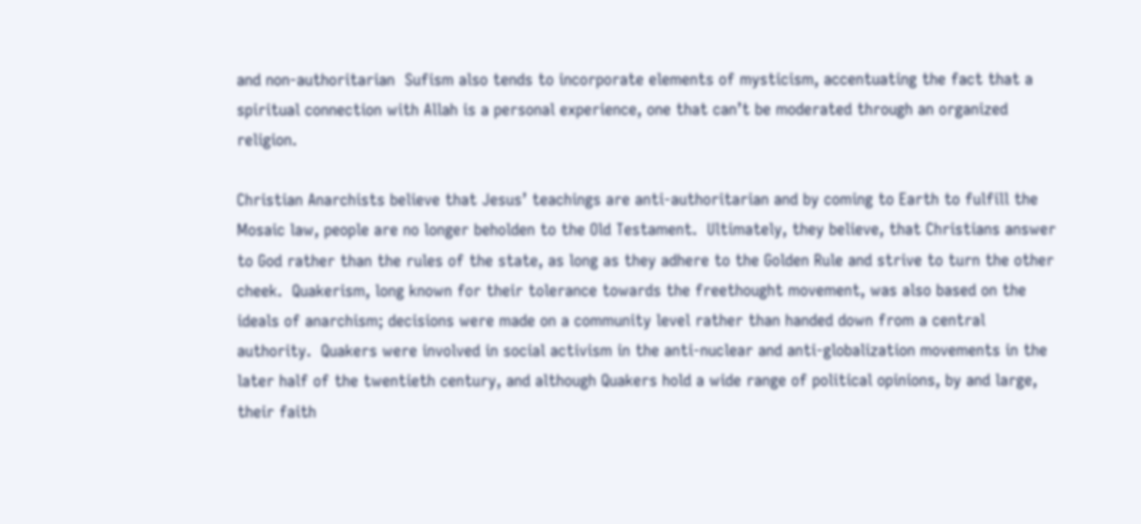and non-authoritarian  Sufism also tends to incorporate elements of mysticism, accentuating the fact that a spiritual connection with Allah is a personal experience, one that can’t be moderated through an organized religion.

Christian Anarchists believe that Jesus’ teachings are anti-authoritarian and by coming to Earth to fulfill the Mosaic law, people are no longer beholden to the Old Testament.  Ultimately, they believe, that Christians answer to God rather than the rules of the state, as long as they adhere to the Golden Rule and strive to turn the other cheek.  Quakerism, long known for their tolerance towards the freethought movement, was also based on the ideals of anarchism; decisions were made on a community level rather than handed down from a central authority.  Quakers were involved in social activism in the anti-nuclear and anti-globalization movements in the later half of the twentieth century, and although Quakers hold a wide range of political opinions, by and large, their faith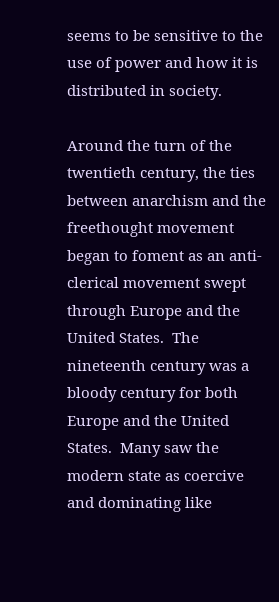seems to be sensitive to the use of power and how it is distributed in society.

Around the turn of the twentieth century, the ties between anarchism and the freethought movement began to foment as an anti-clerical movement swept through Europe and the United States.  The nineteenth century was a bloody century for both Europe and the United States.  Many saw the modern state as coercive and dominating like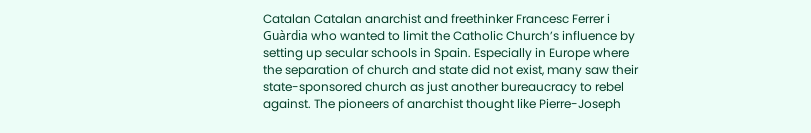Catalan Catalan anarchist and freethinker Francesc Ferrer i Guàrdia who wanted to limit the Catholic Church’s influence by setting up secular schools in Spain. Especially in Europe where the separation of church and state did not exist, many saw their state-sponsored church as just another bureaucracy to rebel against. The pioneers of anarchist thought like Pierre-Joseph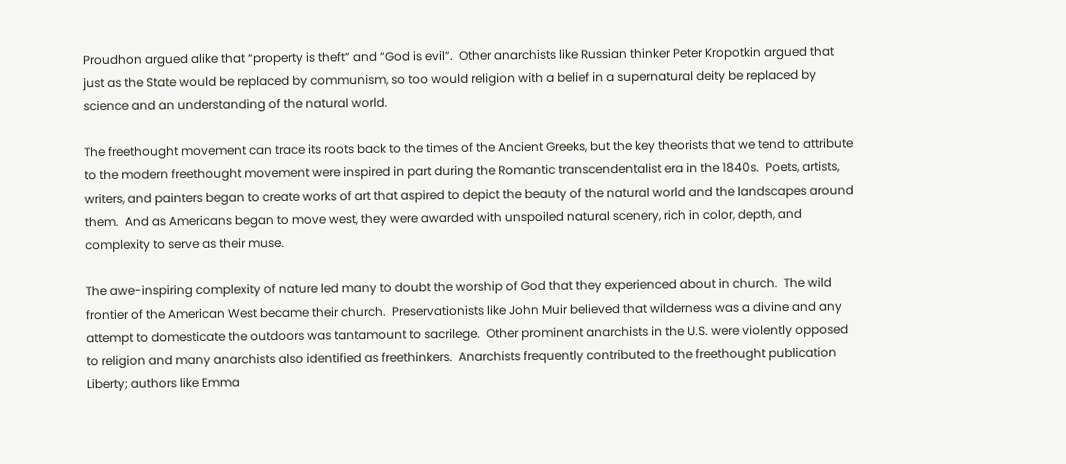Proudhon argued alike that “property is theft” and “God is evil”.  Other anarchists like Russian thinker Peter Kropotkin argued that just as the State would be replaced by communism, so too would religion with a belief in a supernatural deity be replaced by science and an understanding of the natural world.

The freethought movement can trace its roots back to the times of the Ancient Greeks, but the key theorists that we tend to attribute to the modern freethought movement were inspired in part during the Romantic transcendentalist era in the 1840s.  Poets, artists, writers, and painters began to create works of art that aspired to depict the beauty of the natural world and the landscapes around them.  And as Americans began to move west, they were awarded with unspoiled natural scenery, rich in color, depth, and complexity to serve as their muse.

The awe-inspiring complexity of nature led many to doubt the worship of God that they experienced about in church.  The wild frontier of the American West became their church.  Preservationists like John Muir believed that wilderness was a divine and any attempt to domesticate the outdoors was tantamount to sacrilege.  Other prominent anarchists in the U.S. were violently opposed to religion and many anarchists also identified as freethinkers.  Anarchists frequently contributed to the freethought publication Liberty; authors like Emma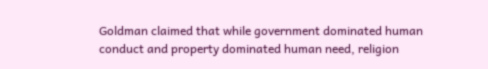Goldman claimed that while government dominated human conduct and property dominated human need, religion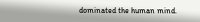dominated the human mind.